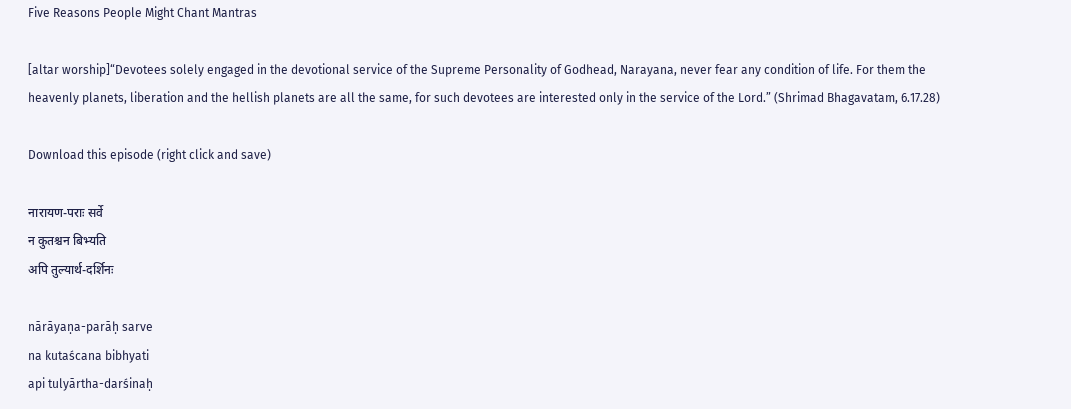Five Reasons People Might Chant Mantras

[altar worship]“Devotees solely engaged in the devotional service of the Supreme Personality of Godhead, Narayana, never fear any condition of life. For them the heavenly planets, liberation and the hellish planets are all the same, for such devotees are interested only in the service of the Lord.” (Shrimad Bhagavatam, 6.17.28)

Download this episode (right click and save)

नारायण-पराः सर्वे
न कुतश्चन बिभ्यति
अपि तुल्यार्थ-दर्शिनः

nārāyaṇa-parāḥ sarve
na kutaścana bibhyati
api tulyārtha-darśinaḥ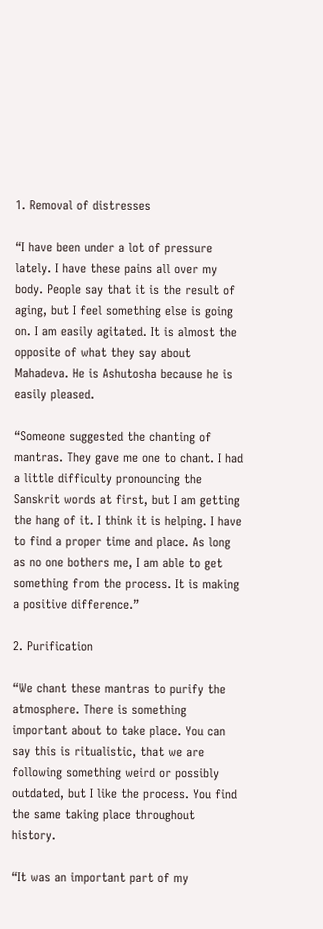1. Removal of distresses

“I have been under a lot of pressure lately. I have these pains all over my body. People say that it is the result of aging, but I feel something else is going on. I am easily agitated. It is almost the opposite of what they say about Mahadeva. He is Ashutosha because he is easily pleased.

“Someone suggested the chanting of mantras. They gave me one to chant. I had a little difficulty pronouncing the Sanskrit words at first, but I am getting the hang of it. I think it is helping. I have to find a proper time and place. As long as no one bothers me, I am able to get something from the process. It is making a positive difference.”

2. Purification

“We chant these mantras to purify the atmosphere. There is something important about to take place. You can say this is ritualistic, that we are following something weird or possibly outdated, but I like the process. You find the same taking place throughout history.

“It was an important part of my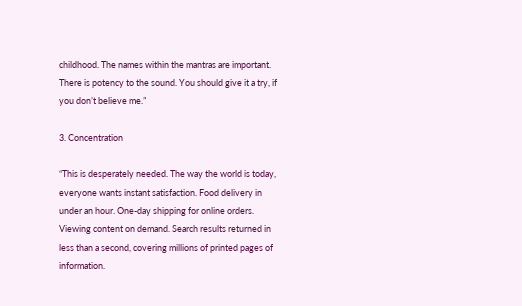childhood. The names within the mantras are important. There is potency to the sound. You should give it a try, if you don’t believe me.”

3. Concentration

“This is desperately needed. The way the world is today, everyone wants instant satisfaction. Food delivery in under an hour. One-day shipping for online orders. Viewing content on demand. Search results returned in less than a second, covering millions of printed pages of information.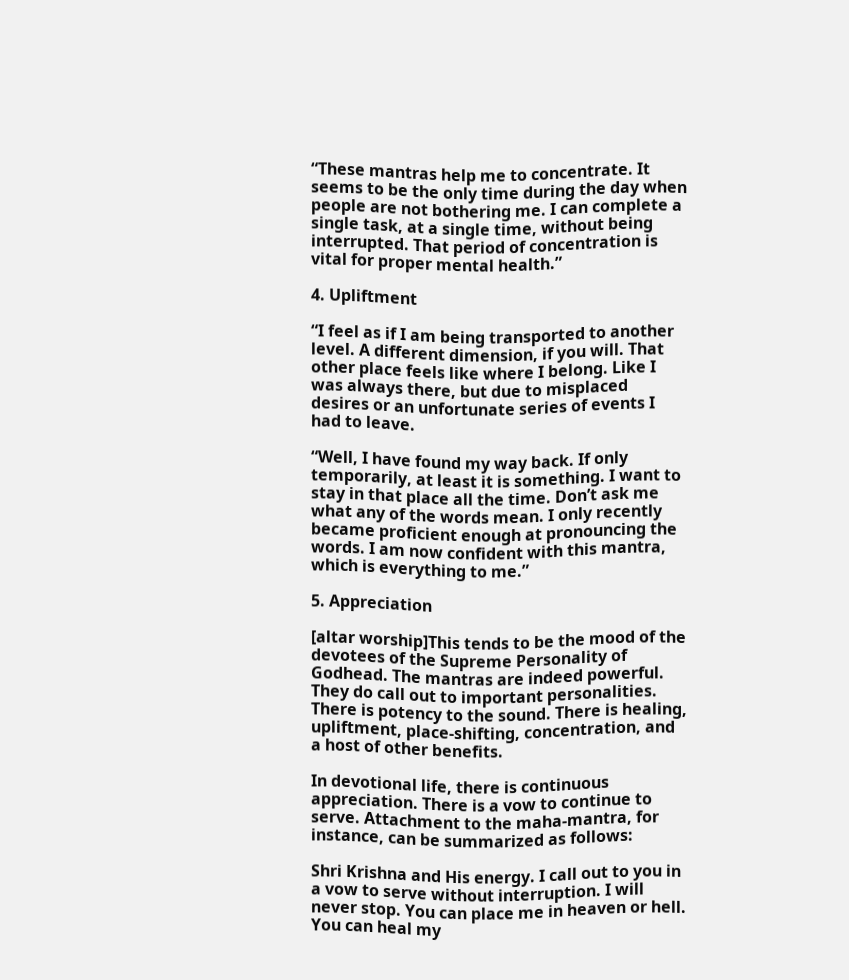“These mantras help me to concentrate. It seems to be the only time during the day when people are not bothering me. I can complete a single task, at a single time, without being interrupted. That period of concentration is vital for proper mental health.”

4. Upliftment

“I feel as if I am being transported to another level. A different dimension, if you will. That other place feels like where I belong. Like I was always there, but due to misplaced desires or an unfortunate series of events I had to leave.

“Well, I have found my way back. If only temporarily, at least it is something. I want to stay in that place all the time. Don’t ask me what any of the words mean. I only recently became proficient enough at pronouncing the words. I am now confident with this mantra, which is everything to me.”

5. Appreciation

[altar worship]This tends to be the mood of the devotees of the Supreme Personality of Godhead. The mantras are indeed powerful. They do call out to important personalities. There is potency to the sound. There is healing, upliftment, place-shifting, concentration, and a host of other benefits.

In devotional life, there is continuous appreciation. There is a vow to continue to serve. Attachment to the maha-mantra, for instance, can be summarized as follows:

Shri Krishna and His energy. I call out to you in a vow to serve without interruption. I will never stop. You can place me in heaven or hell. You can heal my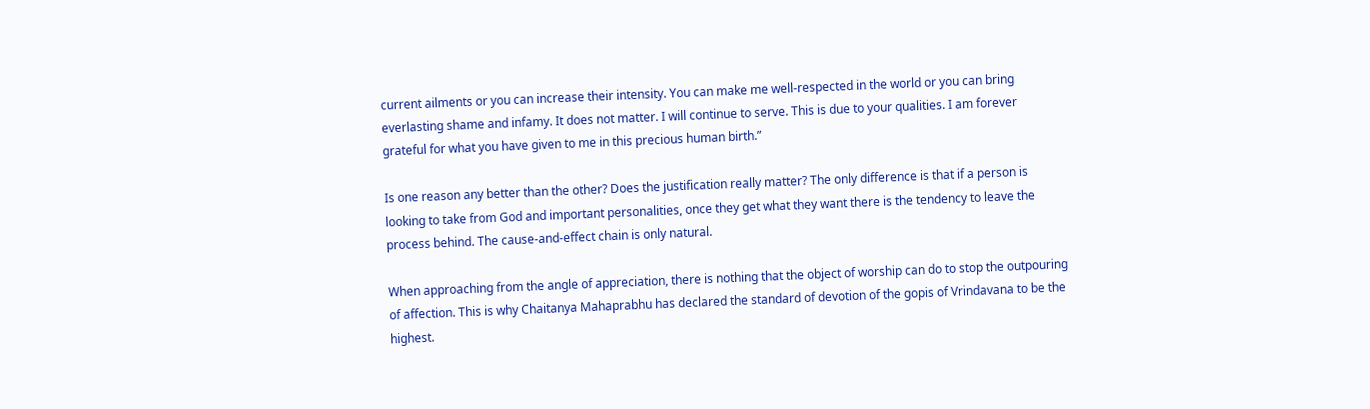current ailments or you can increase their intensity. You can make me well-respected in the world or you can bring everlasting shame and infamy. It does not matter. I will continue to serve. This is due to your qualities. I am forever grateful for what you have given to me in this precious human birth.”

Is one reason any better than the other? Does the justification really matter? The only difference is that if a person is looking to take from God and important personalities, once they get what they want there is the tendency to leave the process behind. The cause-and-effect chain is only natural.

When approaching from the angle of appreciation, there is nothing that the object of worship can do to stop the outpouring of affection. This is why Chaitanya Mahaprabhu has declared the standard of devotion of the gopis of Vrindavana to be the highest.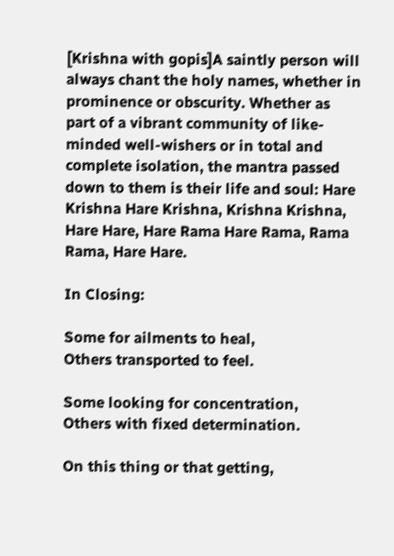[Krishna with gopis]A saintly person will always chant the holy names, whether in prominence or obscurity. Whether as part of a vibrant community of like-minded well-wishers or in total and complete isolation, the mantra passed down to them is their life and soul: Hare Krishna Hare Krishna, Krishna Krishna, Hare Hare, Hare Rama Hare Rama, Rama Rama, Hare Hare.

In Closing:

Some for ailments to heal,
Others transported to feel.

Some looking for concentration,
Others with fixed determination.

On this thing or that getting,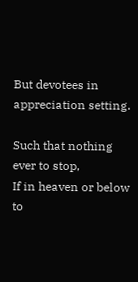But devotees in appreciation setting.

Such that nothing ever to stop,
If in heaven or below to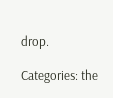drop.

Categories: the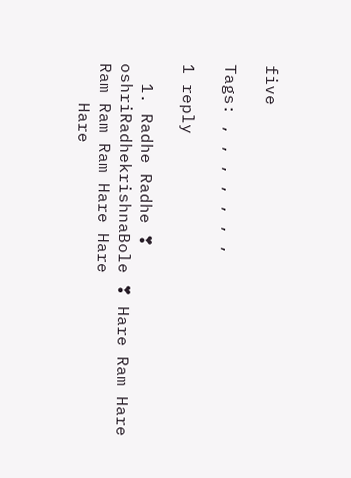five

Tags: , , , , , , ,

1 reply

  1. Radhe Radhe ❣ oshriRadhekrishnaBole ❣ Hare Ram Hare Ram Ram Ram Hare Hare
    Hare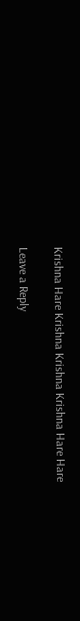Krishna Hare Krishna Krishna Krishna Hare Hare

Leave a Reply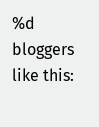%d bloggers like this: